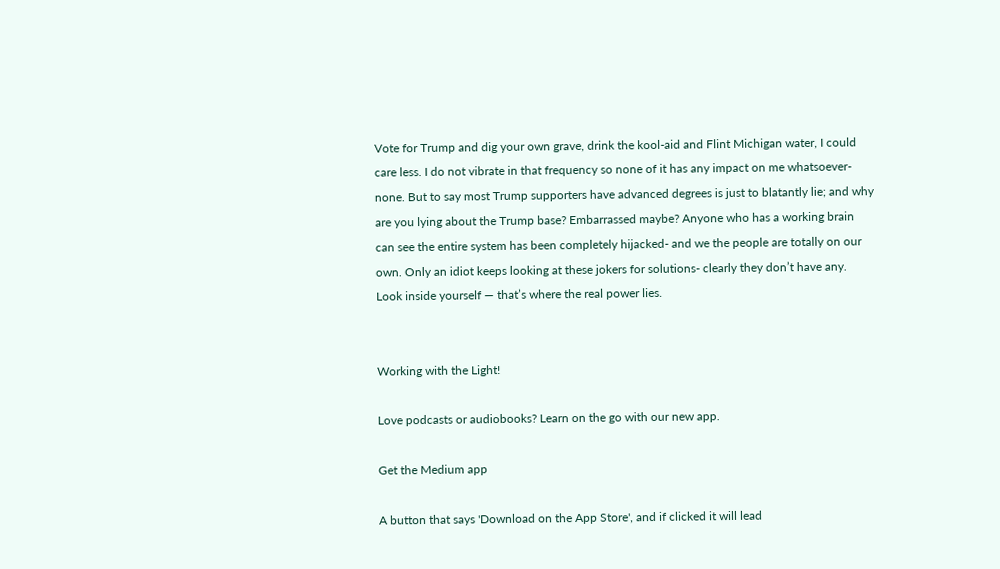Vote for Trump and dig your own grave, drink the kool-aid and Flint Michigan water, I could care less. I do not vibrate in that frequency so none of it has any impact on me whatsoever- none. But to say most Trump supporters have advanced degrees is just to blatantly lie; and why are you lying about the Trump base? Embarrassed maybe? Anyone who has a working brain can see the entire system has been completely hijacked- and we the people are totally on our own. Only an idiot keeps looking at these jokers for solutions- clearly they don’t have any. Look inside yourself — that’s where the real power lies.


Working with the Light!

Love podcasts or audiobooks? Learn on the go with our new app.

Get the Medium app

A button that says 'Download on the App Store', and if clicked it will lead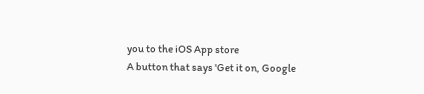you to the iOS App store
A button that says 'Get it on, Google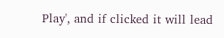Play', and if clicked it will lead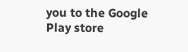you to the Google Play store